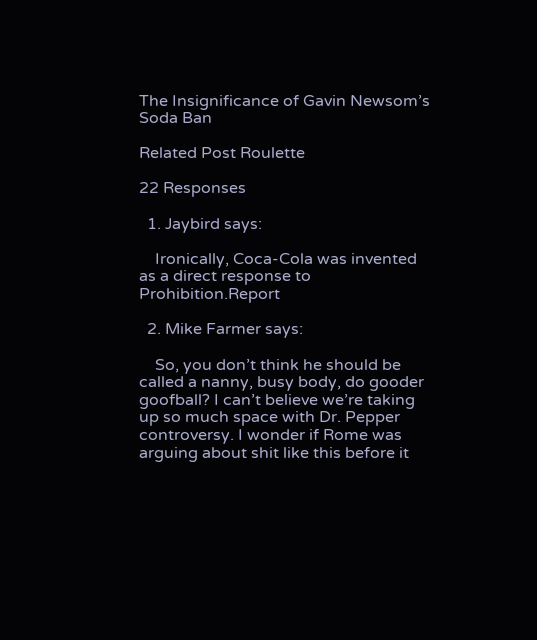The Insignificance of Gavin Newsom’s Soda Ban

Related Post Roulette

22 Responses

  1. Jaybird says:

    Ironically, Coca-Cola was invented as a direct response to Prohibition.Report

  2. Mike Farmer says:

    So, you don’t think he should be called a nanny, busy body, do gooder goofball? I can’t believe we’re taking up so much space with Dr. Pepper controversy. I wonder if Rome was arguing about shit like this before it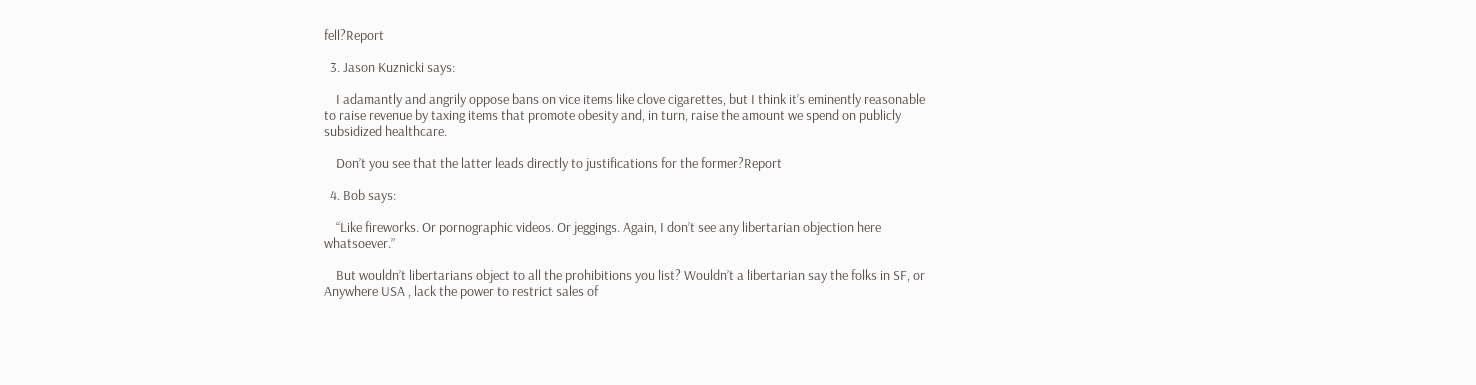fell?Report

  3. Jason Kuznicki says:

    I adamantly and angrily oppose bans on vice items like clove cigarettes, but I think it’s eminently reasonable to raise revenue by taxing items that promote obesity and, in turn, raise the amount we spend on publicly subsidized healthcare.

    Don’t you see that the latter leads directly to justifications for the former?Report

  4. Bob says:

    “Like fireworks. Or pornographic videos. Or jeggings. Again, I don’t see any libertarian objection here whatsoever.”

    But wouldn’t libertarians object to all the prohibitions you list? Wouldn’t a libertarian say the folks in SF, or Anywhere USA , lack the power to restrict sales of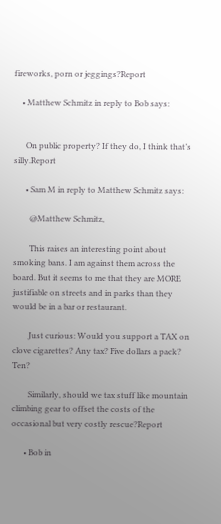fireworks, porn or jeggings?Report

    • Matthew Schmitz in reply to Bob says:


      On public property? If they do, I think that’s silly.Report

      • Sam M in reply to Matthew Schmitz says:

        @Matthew Schmitz,

        This raises an interesting point about smoking bans. I am against them across the board. But it seems to me that they are MORE justifiable on streets and in parks than they would be in a bar or restaurant.

        Just curious: Would you support a TAX on clove cigarettes? Any tax? Five dollars a pack? Ten?

        Similarly, should we tax stuff like mountain climbing gear to offset the costs of the occasional but very costly rescue?Report

      • Bob in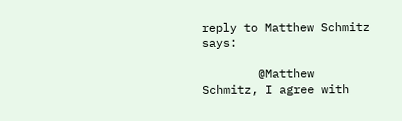reply to Matthew Schmitz says:

        @Matthew Schmitz, I agree with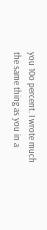you 10o percent. I wrote much the same thing as you in a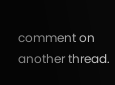comment on another thread.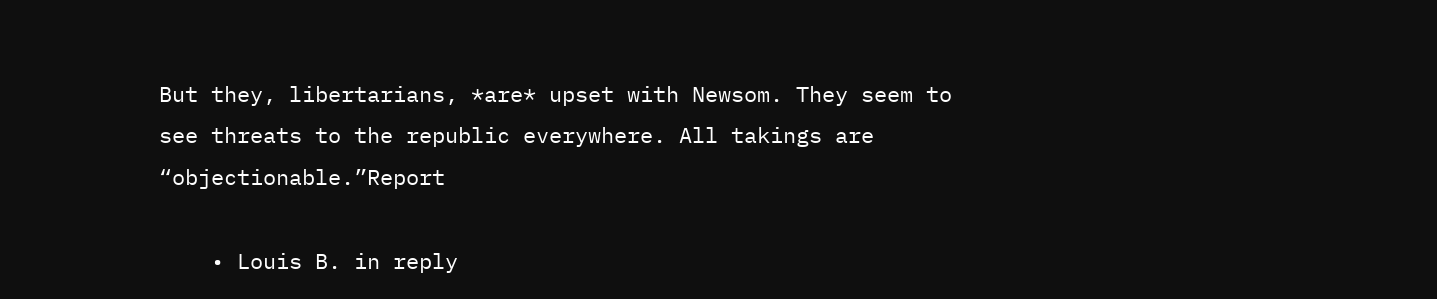But they, libertarians, *are* upset with Newsom. They seem to see threats to the republic everywhere. All takings are “objectionable.”Report

    • Louis B. in reply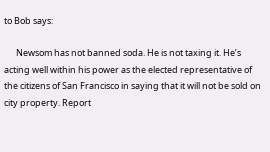to Bob says:

      Newsom has not banned soda. He is not taxing it. He’s acting well within his power as the elected representative of the citizens of San Francisco in saying that it will not be sold on city property. Report